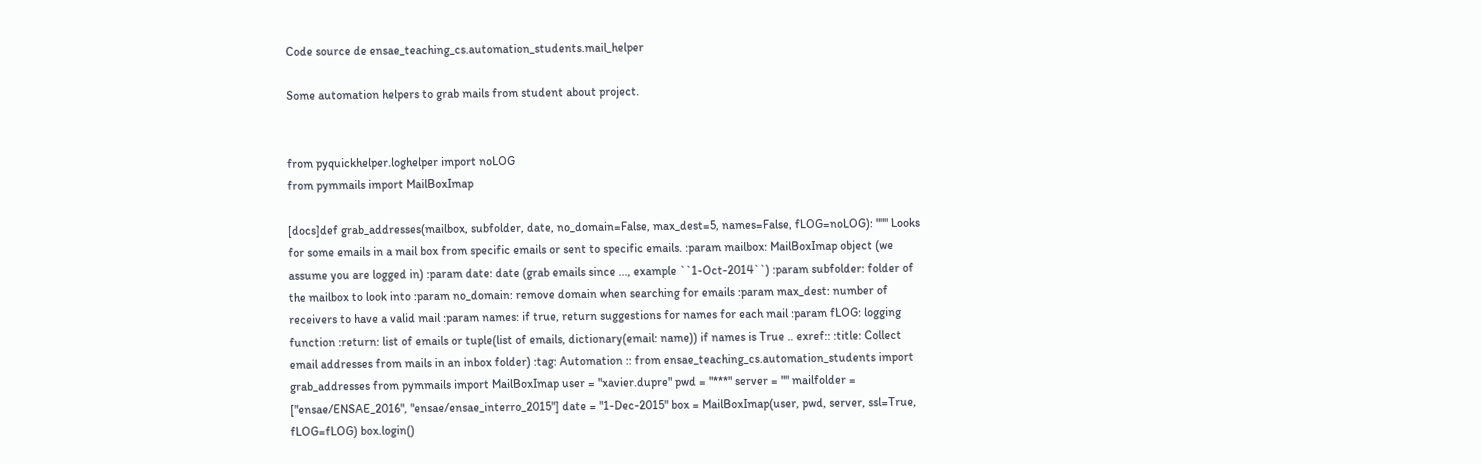Code source de ensae_teaching_cs.automation_students.mail_helper

Some automation helpers to grab mails from student about project.


from pyquickhelper.loghelper import noLOG
from pymmails import MailBoxImap

[docs]def grab_addresses(mailbox, subfolder, date, no_domain=False, max_dest=5, names=False, fLOG=noLOG): """ Looks for some emails in a mail box from specific emails or sent to specific emails. :param mailbox: MailBoxImap object (we assume you are logged in) :param date: date (grab emails since ..., example ``1-Oct-2014``) :param subfolder: folder of the mailbox to look into :param no_domain: remove domain when searching for emails :param max_dest: number of receivers to have a valid mail :param names: if true, return suggestions for names for each mail :param fLOG: logging function :return: list of emails or tuple(list of emails, dictionary(email: name)) if names is True .. exref:: :title: Collect email addresses from mails in an inbox folder) :tag: Automation :: from ensae_teaching_cs.automation_students import grab_addresses from pymmails import MailBoxImap user = "xavier.dupre" pwd = "***" server = "" mailfolder = ["ensae/ENSAE_2016", "ensae/ensae_interro_2015"] date = "1-Dec-2015" box = MailBoxImap(user, pwd, server, ssl=True, fLOG=fLOG) box.login()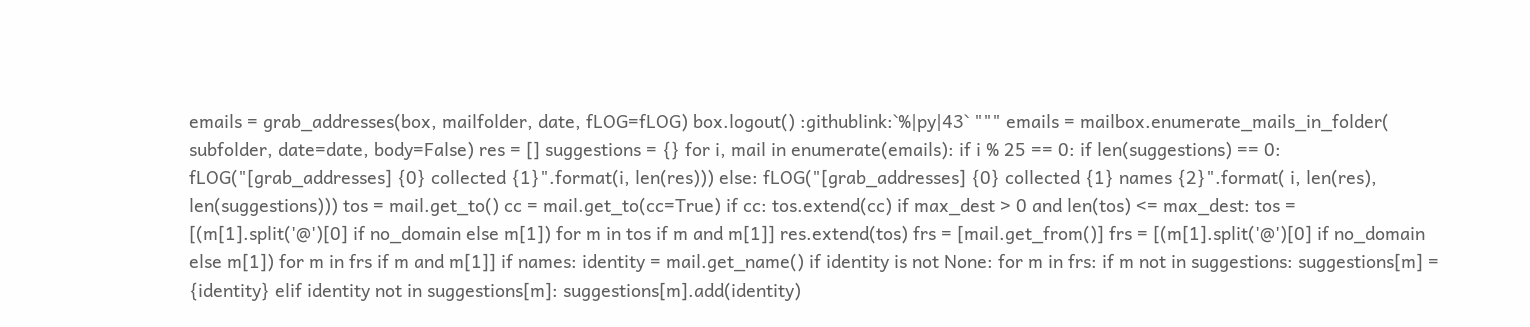emails = grab_addresses(box, mailfolder, date, fLOG=fLOG) box.logout() :githublink:`%|py|43` """ emails = mailbox.enumerate_mails_in_folder( subfolder, date=date, body=False) res = [] suggestions = {} for i, mail in enumerate(emails): if i % 25 == 0: if len(suggestions) == 0: fLOG("[grab_addresses] {0} collected {1}".format(i, len(res))) else: fLOG("[grab_addresses] {0} collected {1} names {2}".format( i, len(res), len(suggestions))) tos = mail.get_to() cc = mail.get_to(cc=True) if cc: tos.extend(cc) if max_dest > 0 and len(tos) <= max_dest: tos = [(m[1].split('@')[0] if no_domain else m[1]) for m in tos if m and m[1]] res.extend(tos) frs = [mail.get_from()] frs = [(m[1].split('@')[0] if no_domain else m[1]) for m in frs if m and m[1]] if names: identity = mail.get_name() if identity is not None: for m in frs: if m not in suggestions: suggestions[m] = {identity} elif identity not in suggestions[m]: suggestions[m].add(identity)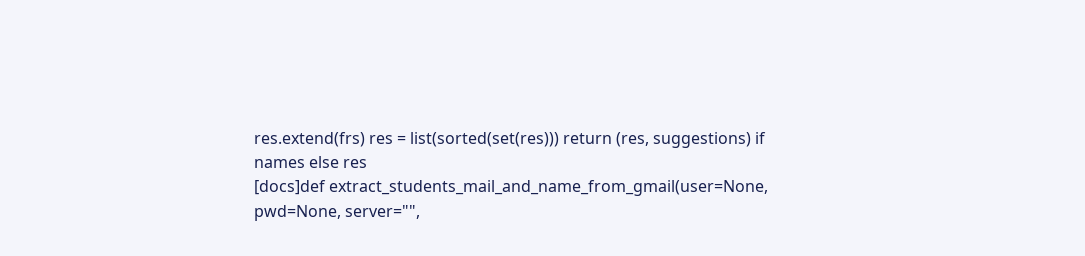res.extend(frs) res = list(sorted(set(res))) return (res, suggestions) if names else res
[docs]def extract_students_mail_and_name_from_gmail(user=None, pwd=None, server="",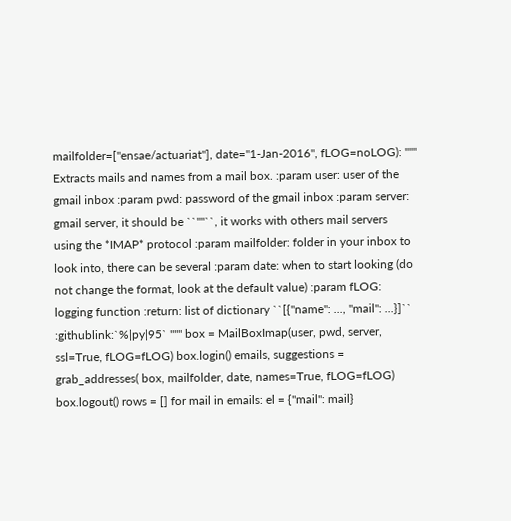mailfolder=["ensae/actuariat"], date="1-Jan-2016", fLOG=noLOG): """ Extracts mails and names from a mail box. :param user: user of the gmail inbox :param pwd: password of the gmail inbox :param server: gmail server, it should be ``""``, it works with others mail servers using the *IMAP* protocol :param mailfolder: folder in your inbox to look into, there can be several :param date: when to start looking (do not change the format, look at the default value) :param fLOG: logging function :return: list of dictionary ``[{"name": ..., "mail": ...}]`` :githublink:`%|py|95` """ box = MailBoxImap(user, pwd, server, ssl=True, fLOG=fLOG) box.login() emails, suggestions = grab_addresses( box, mailfolder, date, names=True, fLOG=fLOG) box.logout() rows = [] for mail in emails: el = {"mail": mail}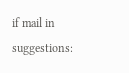if mail in suggestions: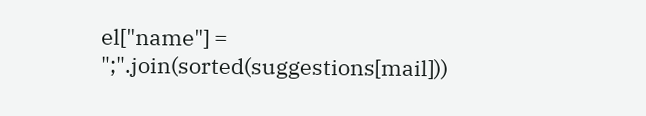el["name"] = ";".join(sorted(suggestions[mail]))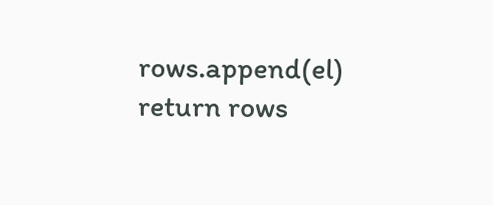rows.append(el) return rows